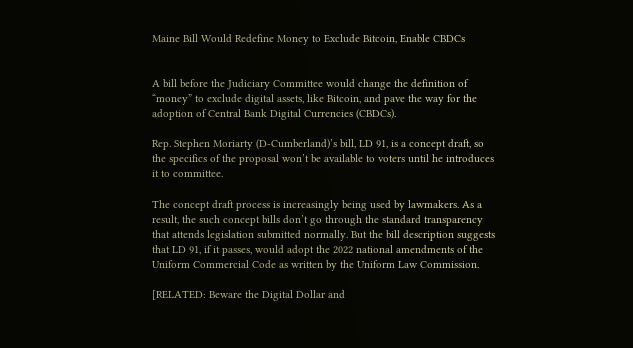Maine Bill Would Redefine Money to Exclude Bitcoin, Enable CBDCs


A bill before the Judiciary Committee would change the definition of “money” to exclude digital assets, like Bitcoin, and pave the way for the adoption of Central Bank Digital Currencies (CBDCs).

Rep. Stephen Moriarty (D-Cumberland)’s bill, LD 91, is a concept draft, so the specifics of the proposal won’t be available to voters until he introduces it to committee.

The concept draft process is increasingly being used by lawmakers. As a result, the such concept bills don’t go through the standard transparency that attends legislation submitted normally. But the bill description suggests that LD 91, if it passes, would adopt the 2022 national amendments of the Uniform Commercial Code as written by the Uniform Law Commission.

[RELATED: Beware the Digital Dollar and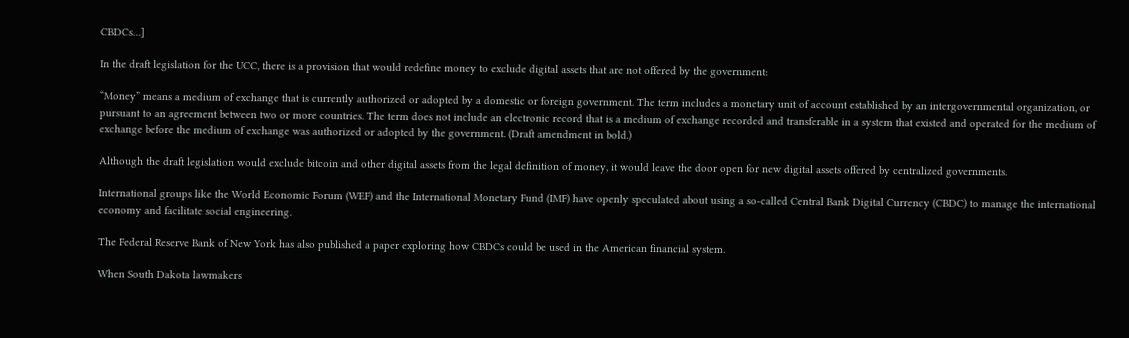CBDCs…]

In the draft legislation for the UCC, there is a provision that would redefine money to exclude digital assets that are not offered by the government:

“Money” means a medium of exchange that is currently authorized or adopted by a domestic or foreign government. The term includes a monetary unit of account established by an intergovernmental organization, or pursuant to an agreement between two or more countries. The term does not include an electronic record that is a medium of exchange recorded and transferable in a system that existed and operated for the medium of exchange before the medium of exchange was authorized or adopted by the government. (Draft amendment in bold.)

Although the draft legislation would exclude bitcoin and other digital assets from the legal definition of money, it would leave the door open for new digital assets offered by centralized governments.

International groups like the World Economic Forum (WEF) and the International Monetary Fund (IMF) have openly speculated about using a so-called Central Bank Digital Currency (CBDC) to manage the international economy and facilitate social engineering.

The Federal Reserve Bank of New York has also published a paper exploring how CBDCs could be used in the American financial system.

When South Dakota lawmakers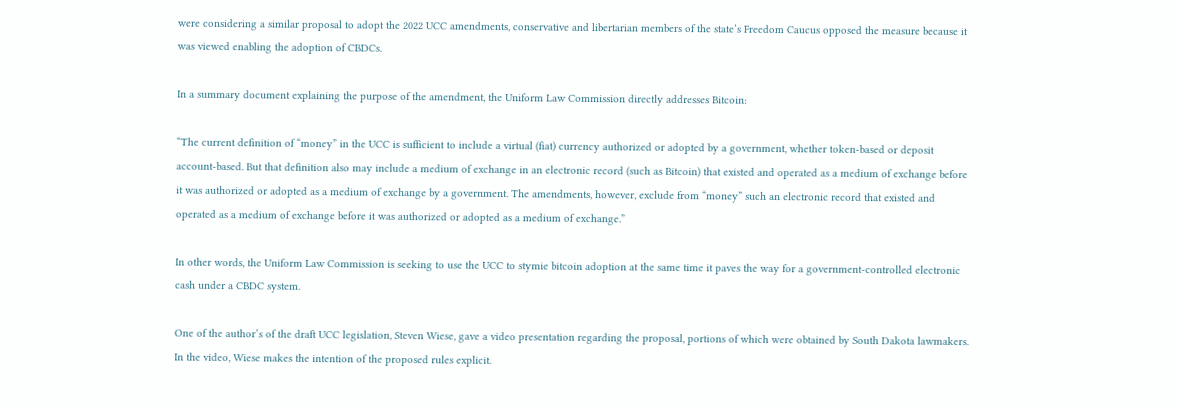were considering a similar proposal to adopt the 2022 UCC amendments, conservative and libertarian members of the state’s Freedom Caucus opposed the measure because it was viewed enabling the adoption of CBDCs.

In a summary document explaining the purpose of the amendment, the Uniform Law Commission directly addresses Bitcoin:

“The current definition of “money” in the UCC is sufficient to include a virtual (fiat) currency authorized or adopted by a government, whether token-based or deposit account-based. But that definition also may include a medium of exchange in an electronic record (such as Bitcoin) that existed and operated as a medium of exchange before it was authorized or adopted as a medium of exchange by a government. The amendments, however, exclude from “money” such an electronic record that existed and operated as a medium of exchange before it was authorized or adopted as a medium of exchange.”

In other words, the Uniform Law Commission is seeking to use the UCC to stymie bitcoin adoption at the same time it paves the way for a government-controlled electronic cash under a CBDC system.

One of the author’s of the draft UCC legislation, Steven Wiese, gave a video presentation regarding the proposal, portions of which were obtained by South Dakota lawmakers. In the video, Wiese makes the intention of the proposed rules explicit.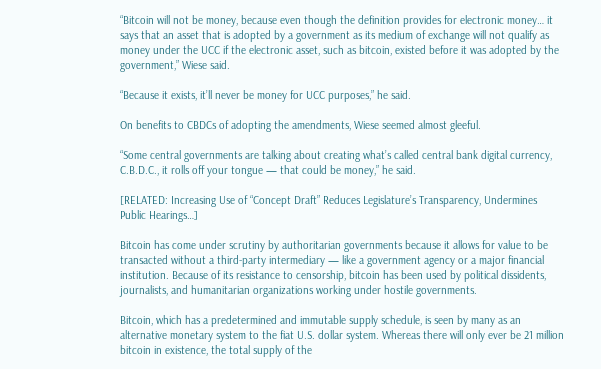“Bitcoin will not be money, because even though the definition provides for electronic money… it says that an asset that is adopted by a government as its medium of exchange will not qualify as money under the UCC if the electronic asset, such as bitcoin, existed before it was adopted by the government,” Wiese said.

“Because it exists, it’ll never be money for UCC purposes,” he said.

On benefits to CBDCs of adopting the amendments, Wiese seemed almost gleeful.

“Some central governments are talking about creating what’s called central bank digital currency, C.B.D.C., it rolls off your tongue — that could be money,” he said.

[RELATED: Increasing Use of “Concept Draft” Reduces Legislature’s Transparency, Undermines Public Hearings…]

Bitcoin has come under scrutiny by authoritarian governments because it allows for value to be transacted without a third-party intermediary — like a government agency or a major financial institution. Because of its resistance to censorship, bitcoin has been used by political dissidents, journalists, and humanitarian organizations working under hostile governments.

Bitcoin, which has a predetermined and immutable supply schedule, is seen by many as an alternative monetary system to the fiat U.S. dollar system. Whereas there will only ever be 21 million bitcoin in existence, the total supply of the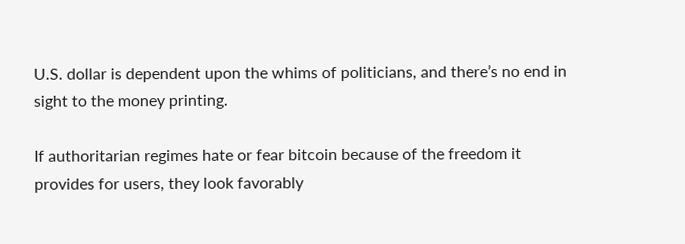U.S. dollar is dependent upon the whims of politicians, and there’s no end in sight to the money printing.

If authoritarian regimes hate or fear bitcoin because of the freedom it provides for users, they look favorably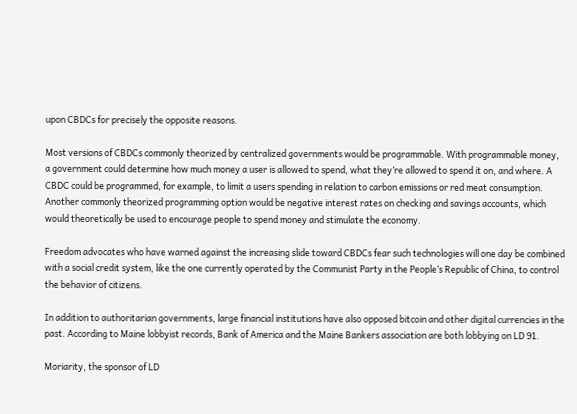upon CBDCs for precisely the opposite reasons.

Most versions of CBDCs commonly theorized by centralized governments would be programmable. With programmable money, a government could determine how much money a user is allowed to spend, what they’re allowed to spend it on, and where. A CBDC could be programmed, for example, to limit a users spending in relation to carbon emissions or red meat consumption. Another commonly theorized programming option would be negative interest rates on checking and savings accounts, which would theoretically be used to encourage people to spend money and stimulate the economy.

Freedom advocates who have warned against the increasing slide toward CBDCs fear such technologies will one day be combined with a social credit system, like the one currently operated by the Communist Party in the People’s Republic of China, to control the behavior of citizens.

In addition to authoritarian governments, large financial institutions have also opposed bitcoin and other digital currencies in the past. According to Maine lobbyist records, Bank of America and the Maine Bankers association are both lobbying on LD 91.

Moriarity, the sponsor of LD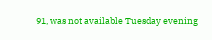91, was not available Tuesday evening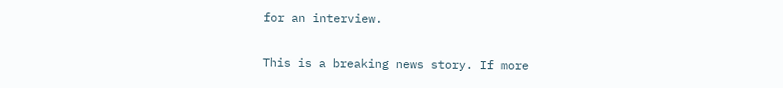for an interview.

This is a breaking news story. If more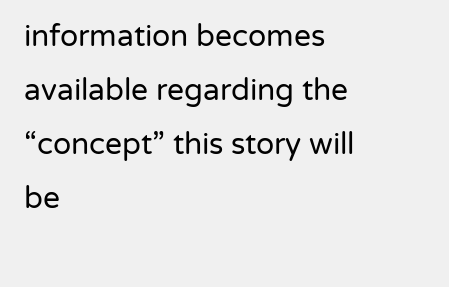information becomes available regarding the “concept” this story will be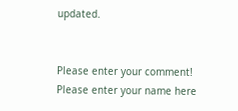updated.


Please enter your comment!
Please enter your name here